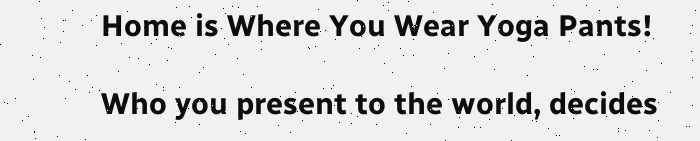Home is Where You Wear Yoga Pants!

Who you present to the world, decides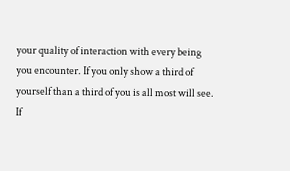your quality of interaction with every being you encounter. If you only show a third of yourself than a third of you is all most will see. If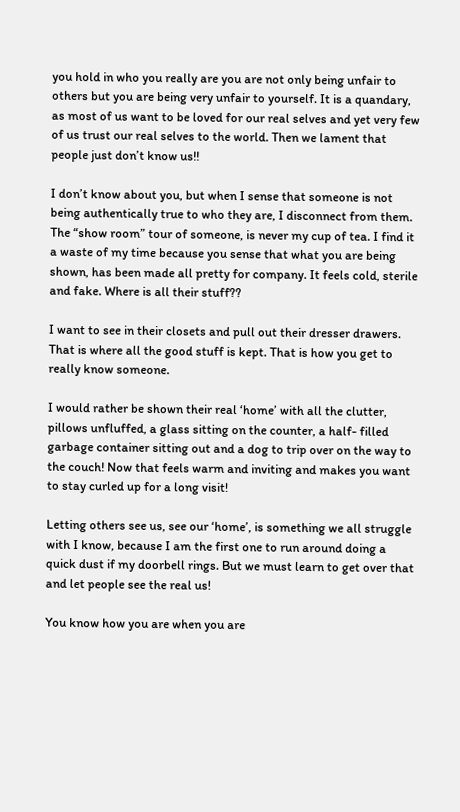you hold in who you really are you are not only being unfair to others but you are being very unfair to yourself. It is a quandary, as most of us want to be loved for our real selves and yet very few of us trust our real selves to the world. Then we lament that people just don’t know us!!

I don’t know about you, but when I sense that someone is not being authentically true to who they are, I disconnect from them. The “show room” tour of someone, is never my cup of tea. I find it a waste of my time because you sense that what you are being shown, has been made all pretty for company. It feels cold, sterile and fake. Where is all their stuff??

I want to see in their closets and pull out their dresser drawers. That is where all the good stuff is kept. That is how you get to really know someone.

I would rather be shown their real ‘home’ with all the clutter, pillows unfluffed, a glass sitting on the counter, a half- filled garbage container sitting out and a dog to trip over on the way to the couch! Now that feels warm and inviting and makes you want to stay curled up for a long visit!

Letting others see us, see our ‘home’, is something we all struggle with I know, because I am the first one to run around doing a quick dust if my doorbell rings. But we must learn to get over that and let people see the real us!

You know how you are when you are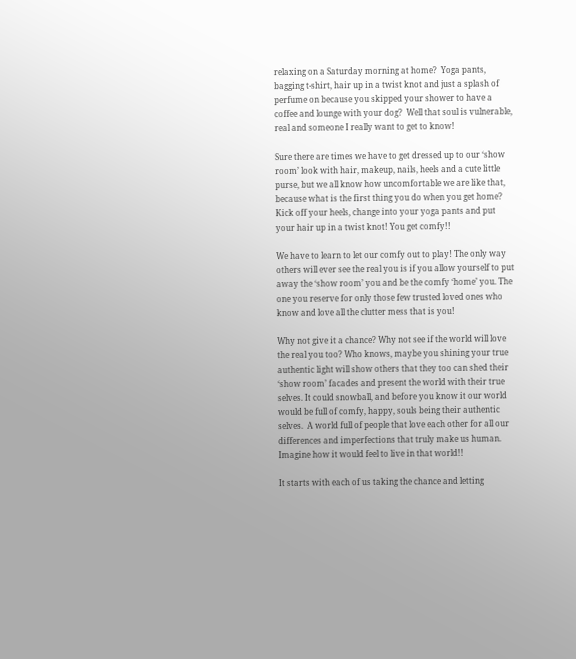relaxing on a Saturday morning at home?  Yoga pants, bagging t-shirt, hair up in a twist knot and just a splash of perfume on because you skipped your shower to have a coffee and lounge with your dog?  Well that soul is vulnerable, real and someone I really want to get to know!

Sure there are times we have to get dressed up to our ‘show room’ look with hair, makeup, nails, heels and a cute little purse, but we all know how uncomfortable we are like that, because what is the first thing you do when you get home? Kick off your heels, change into your yoga pants and put your hair up in a twist knot! You get comfy!!

We have to learn to let our comfy out to play! The only way others will ever see the real you is if you allow yourself to put away the ‘show room’ you and be the comfy ‘home’ you. The one you reserve for only those few trusted loved ones who know and love all the clutter mess that is you!

Why not give it a chance? Why not see if the world will love the real you too? Who knows, maybe you shining your true authentic light will show others that they too can shed their ‘show room’ facades and present the world with their true selves. It could snowball, and before you know it our world would be full of comfy, happy, souls being their authentic selves.  A world full of people that love each other for all our differences and imperfections that truly make us human. Imagine how it would feel to live in that world!!

It starts with each of us taking the chance and letting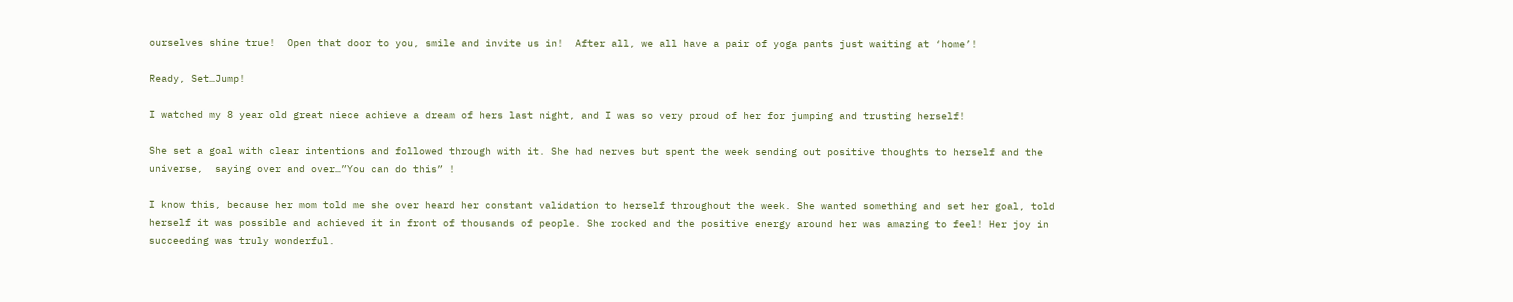ourselves shine true!  Open that door to you, smile and invite us in!  After all, we all have a pair of yoga pants just waiting at ‘home’!

Ready, Set…Jump!

I watched my 8 year old great niece achieve a dream of hers last night, and I was so very proud of her for jumping and trusting herself!

She set a goal with clear intentions and followed through with it. She had nerves but spent the week sending out positive thoughts to herself and the universe,  saying over and over…”You can do this” !

I know this, because her mom told me she over heard her constant validation to herself throughout the week. She wanted something and set her goal, told herself it was possible and achieved it in front of thousands of people. She rocked and the positive energy around her was amazing to feel! Her joy in succeeding was truly wonderful.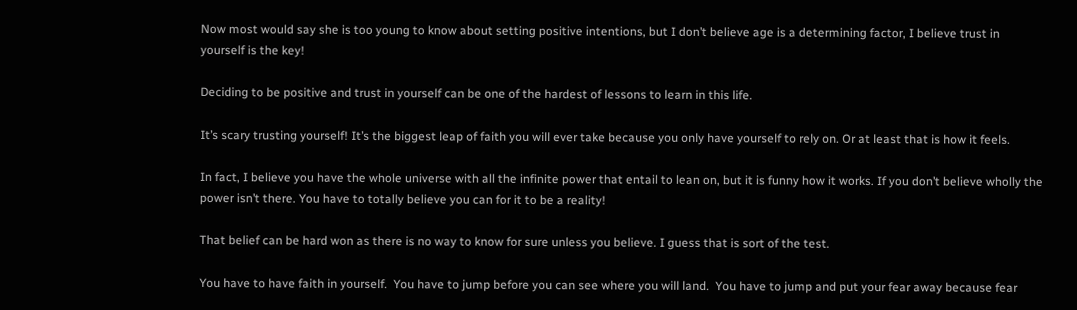Now most would say she is too young to know about setting positive intentions, but I don’t believe age is a determining factor, I believe trust in yourself is the key!

Deciding to be positive and trust in yourself can be one of the hardest of lessons to learn in this life.

It’s scary trusting yourself! It’s the biggest leap of faith you will ever take because you only have yourself to rely on. Or at least that is how it feels.

In fact, I believe you have the whole universe with all the infinite power that entail to lean on, but it is funny how it works. If you don’t believe wholly the power isn’t there. You have to totally believe you can for it to be a reality!

That belief can be hard won as there is no way to know for sure unless you believe. I guess that is sort of the test.

You have to have faith in yourself.  You have to jump before you can see where you will land.  You have to jump and put your fear away because fear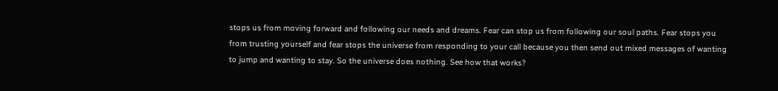stops us from moving forward and following our needs and dreams. Fear can stop us from following our soul paths. Fear stops you from trusting yourself and fear stops the universe from responding to your call because you then send out mixed messages of wanting to jump and wanting to stay. So the universe does nothing. See how that works?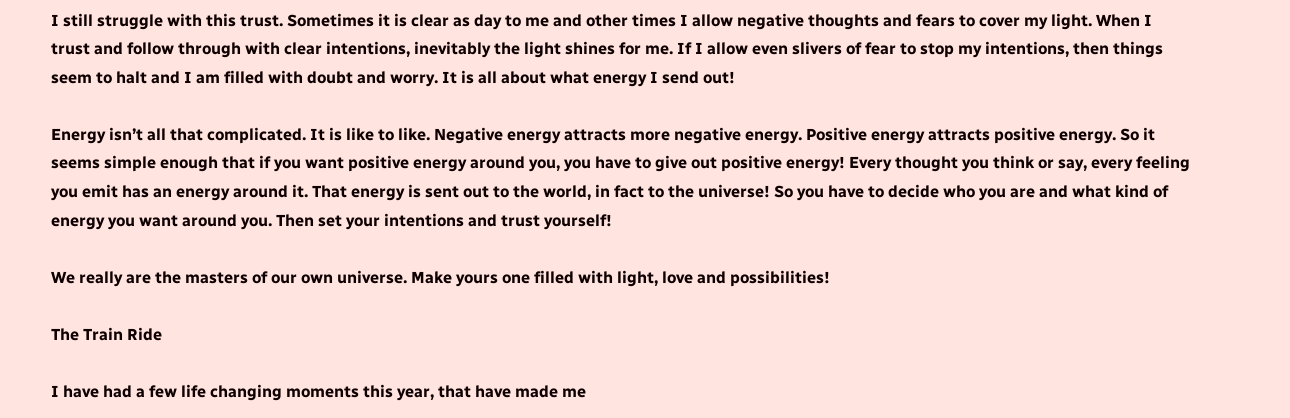I still struggle with this trust. Sometimes it is clear as day to me and other times I allow negative thoughts and fears to cover my light. When I trust and follow through with clear intentions, inevitably the light shines for me. If I allow even slivers of fear to stop my intentions, then things seem to halt and I am filled with doubt and worry. It is all about what energy I send out!

Energy isn’t all that complicated. It is like to like. Negative energy attracts more negative energy. Positive energy attracts positive energy. So it seems simple enough that if you want positive energy around you, you have to give out positive energy! Every thought you think or say, every feeling you emit has an energy around it. That energy is sent out to the world, in fact to the universe! So you have to decide who you are and what kind of energy you want around you. Then set your intentions and trust yourself!

We really are the masters of our own universe. Make yours one filled with light, love and possibilities!

The Train Ride

I have had a few life changing moments this year, that have made me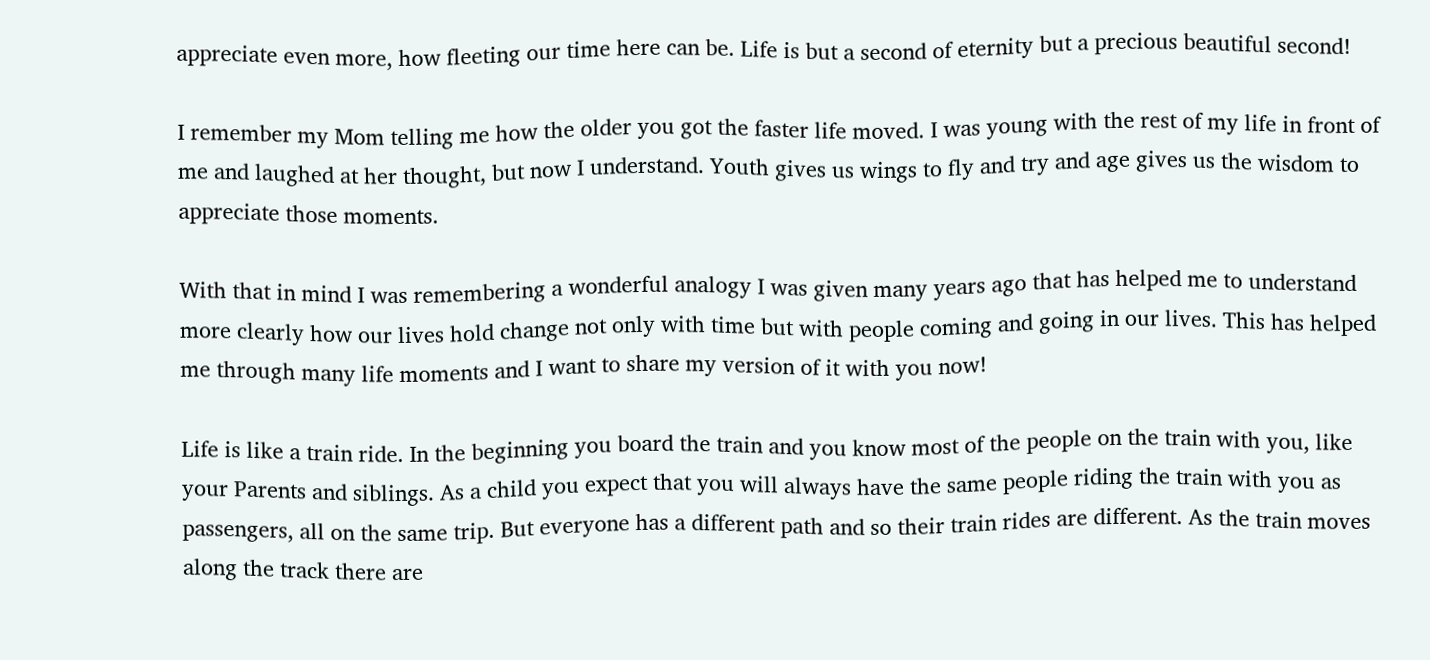appreciate even more, how fleeting our time here can be. Life is but a second of eternity but a precious beautiful second!

I remember my Mom telling me how the older you got the faster life moved. I was young with the rest of my life in front of me and laughed at her thought, but now I understand. Youth gives us wings to fly and try and age gives us the wisdom to appreciate those moments.

With that in mind I was remembering a wonderful analogy I was given many years ago that has helped me to understand more clearly how our lives hold change not only with time but with people coming and going in our lives. This has helped me through many life moments and I want to share my version of it with you now!

Life is like a train ride. In the beginning you board the train and you know most of the people on the train with you, like your Parents and siblings. As a child you expect that you will always have the same people riding the train with you as passengers, all on the same trip. But everyone has a different path and so their train rides are different. As the train moves along the track there are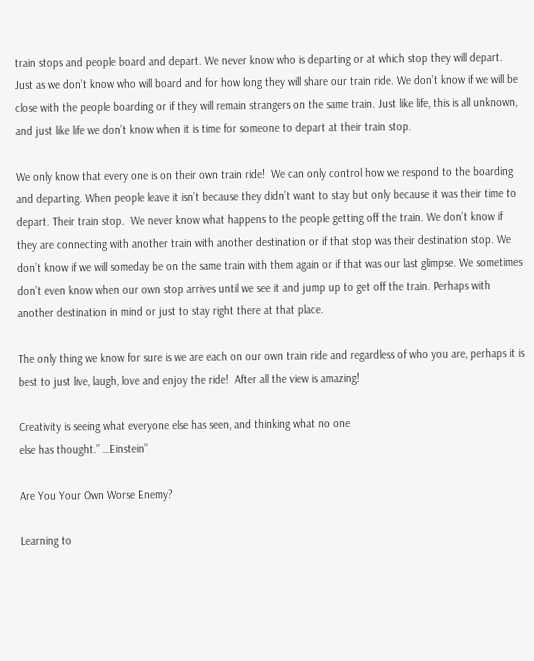train stops and people board and depart. We never know who is departing or at which stop they will depart. Just as we don’t know who will board and for how long they will share our train ride. We don’t know if we will be close with the people boarding or if they will remain strangers on the same train. Just like life, this is all unknown, and just like life we don’t know when it is time for someone to depart at their train stop.

We only know that every one is on their own train ride!  We can only control how we respond to the boarding and departing. When people leave it isn’t because they didn’t want to stay but only because it was their time to depart. Their train stop.  We never know what happens to the people getting off the train. We don’t know if they are connecting with another train with another destination or if that stop was their destination stop. We don’t know if we will someday be on the same train with them again or if that was our last glimpse. We sometimes don’t even know when our own stop arrives until we see it and jump up to get off the train. Perhaps with another destination in mind or just to stay right there at that place.

The only thing we know for sure is we are each on our own train ride and regardless of who you are, perhaps it is best to just live, laugh, love and enjoy the ride!  After all the view is amazing!

Creativity is seeing what everyone else has seen, and thinking what no one
else has thought.” …Einstein”

Are You Your Own Worse Enemy?

Learning to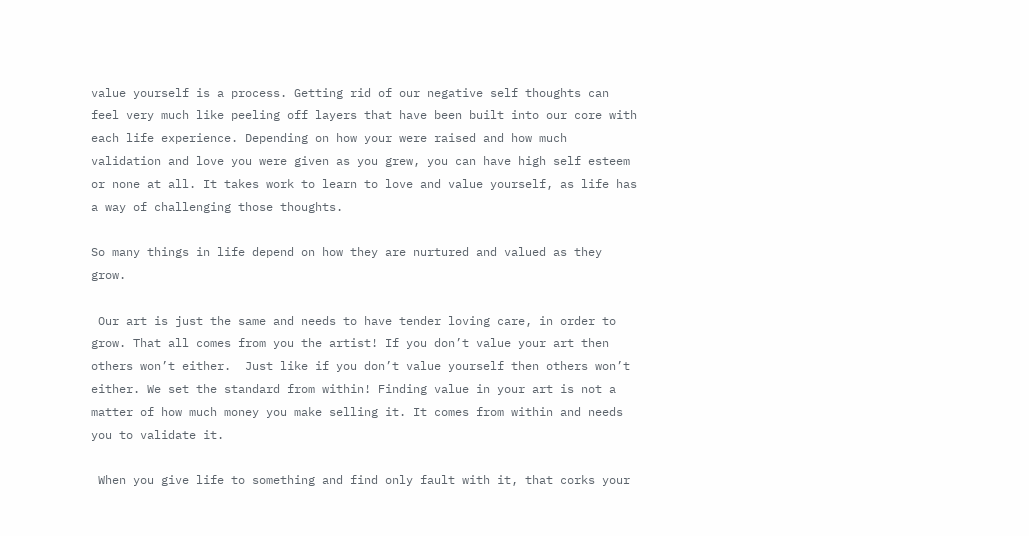value yourself is a process. Getting rid of our negative self thoughts can feel very much like peeling off layers that have been built into our core with each life experience. Depending on how your were raised and how much validation and love you were given as you grew, you can have high self esteem or none at all. It takes work to learn to love and value yourself, as life has a way of challenging those thoughts.

So many things in life depend on how they are nurtured and valued as they grow.

 Our art is just the same and needs to have tender loving care, in order to grow. That all comes from you the artist! If you don’t value your art then others won’t either.  Just like if you don’t value yourself then others won’t either. We set the standard from within! Finding value in your art is not a matter of how much money you make selling it. It comes from within and needs you to validate it.

 When you give life to something and find only fault with it, that corks your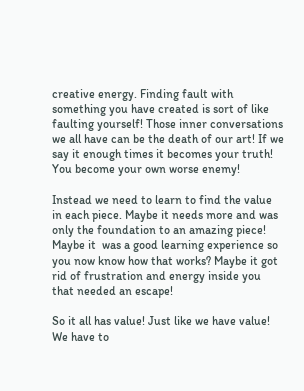creative energy. Finding fault with something you have created is sort of like faulting yourself! Those inner conversations we all have can be the death of our art! If we say it enough times it becomes your truth! You become your own worse enemy!

Instead we need to learn to find the value in each piece. Maybe it needs more and was only the foundation to an amazing piece! Maybe it  was a good learning experience so you now know how that works? Maybe it got rid of frustration and energy inside you that needed an escape!

So it all has value! Just like we have value! We have to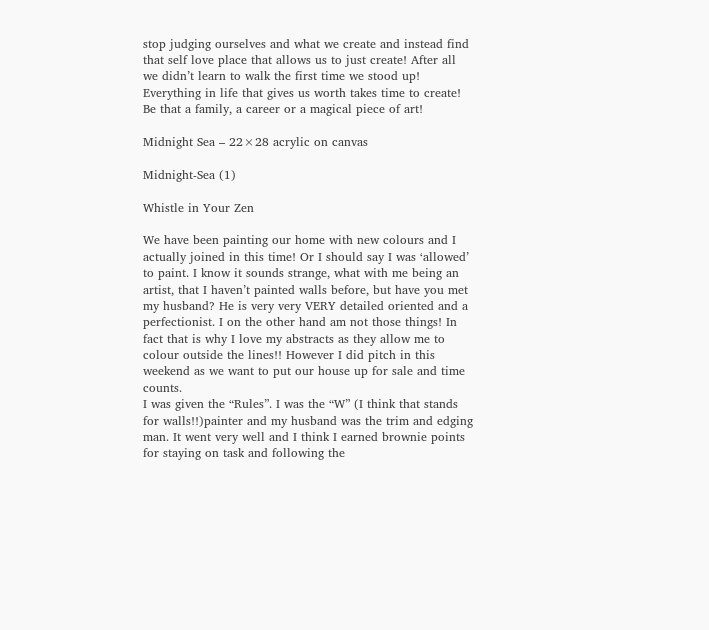stop judging ourselves and what we create and instead find that self love place that allows us to just create! After all we didn’t learn to walk the first time we stood up! Everything in life that gives us worth takes time to create! Be that a family, a career or a magical piece of art!

Midnight Sea – 22×28 acrylic on canvas

Midnight-Sea (1)

Whistle in Your Zen

We have been painting our home with new colours and I actually joined in this time! Or I should say I was ‘allowed’ to paint. I know it sounds strange, what with me being an artist, that I haven’t painted walls before, but have you met my husband? He is very very VERY detailed oriented and a perfectionist. I on the other hand am not those things! In fact that is why I love my abstracts as they allow me to colour outside the lines!! However I did pitch in this weekend as we want to put our house up for sale and time counts.
I was given the “Rules”. I was the “W” (I think that stands for walls!!)painter and my husband was the trim and edging man. It went very well and I think I earned brownie points for staying on task and following the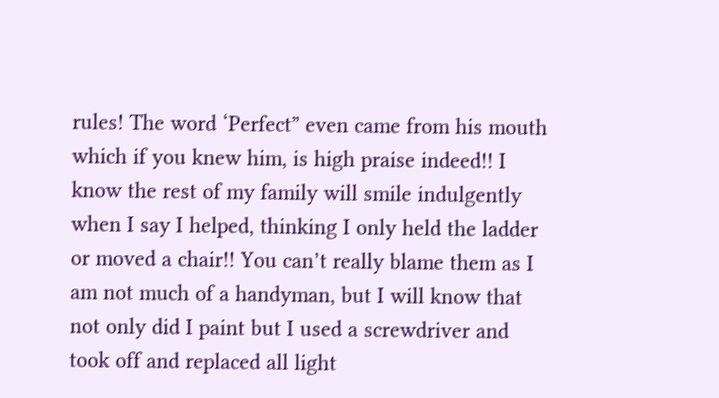rules! The word ‘Perfect” even came from his mouth which if you knew him, is high praise indeed!! I know the rest of my family will smile indulgently when I say I helped, thinking I only held the ladder or moved a chair!! You can’t really blame them as I am not much of a handyman, but I will know that not only did I paint but I used a screwdriver and took off and replaced all light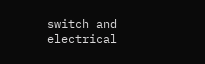switch and electrical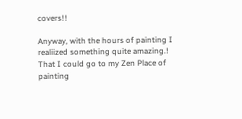covers!!

Anyway, with the hours of painting I realiized something quite amazing.! That I could go to my Zen Place of painting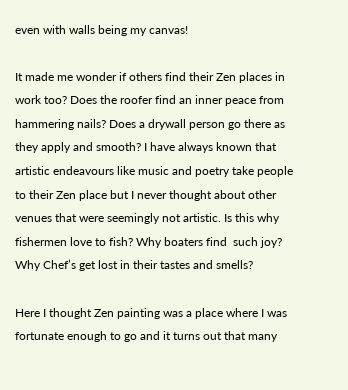even with walls being my canvas!

It made me wonder if others find their Zen places in work too? Does the roofer find an inner peace from hammering nails? Does a drywall person go there as they apply and smooth? I have always known that artistic endeavours like music and poetry take people to their Zen place but I never thought about other venues that were seemingly not artistic. Is this why fishermen love to fish? Why boaters find  such joy? Why Chef’s get lost in their tastes and smells?

Here I thought Zen painting was a place where I was fortunate enough to go and it turns out that many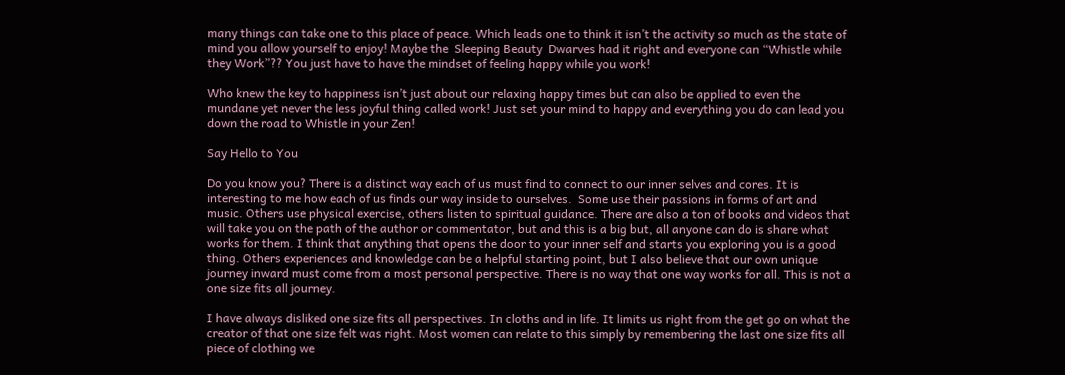many things can take one to this place of peace. Which leads one to think it isn’t the activity so much as the state of mind you allow yourself to enjoy! Maybe the  Sleeping Beauty  Dwarves had it right and everyone can “Whistle while they Work”?? You just have to have the mindset of feeling happy while you work!

Who knew the key to happiness isn’t just about our relaxing happy times but can also be applied to even the mundane yet never the less joyful thing called work! Just set your mind to happy and everything you do can lead you down the road to Whistle in your Zen!

Say Hello to You

Do you know you? There is a distinct way each of us must find to connect to our inner selves and cores. It is interesting to me how each of us finds our way inside to ourselves.  Some use their passions in forms of art and music. Others use physical exercise, others listen to spiritual guidance. There are also a ton of books and videos that will take you on the path of the author or commentator, but and this is a big but, all anyone can do is share what works for them. I think that anything that opens the door to your inner self and starts you exploring you is a good thing. Others experiences and knowledge can be a helpful starting point, but I also believe that our own unique journey inward must come from a most personal perspective. There is no way that one way works for all. This is not a one size fits all journey.

I have always disliked one size fits all perspectives. In cloths and in life. It limits us right from the get go on what the creator of that one size felt was right. Most women can relate to this simply by remembering the last one size fits all piece of clothing we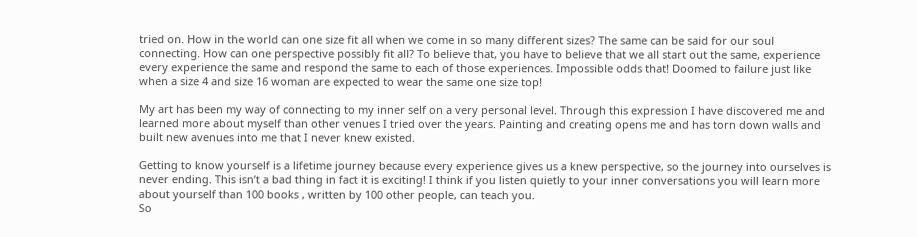tried on. How in the world can one size fit all when we come in so many different sizes? The same can be said for our soul connecting. How can one perspective possibly fit all? To believe that, you have to believe that we all start out the same, experience every experience the same and respond the same to each of those experiences. Impossible odds that! Doomed to failure just like when a size 4 and size 16 woman are expected to wear the same one size top!

My art has been my way of connecting to my inner self on a very personal level. Through this expression I have discovered me and learned more about myself than other venues I tried over the years. Painting and creating opens me and has torn down walls and built new avenues into me that I never knew existed.

Getting to know yourself is a lifetime journey because every experience gives us a knew perspective, so the journey into ourselves is never ending. This isn’t a bad thing in fact it is exciting! I think if you listen quietly to your inner conversations you will learn more about yourself than 100 books , written by 100 other people, can teach you.
So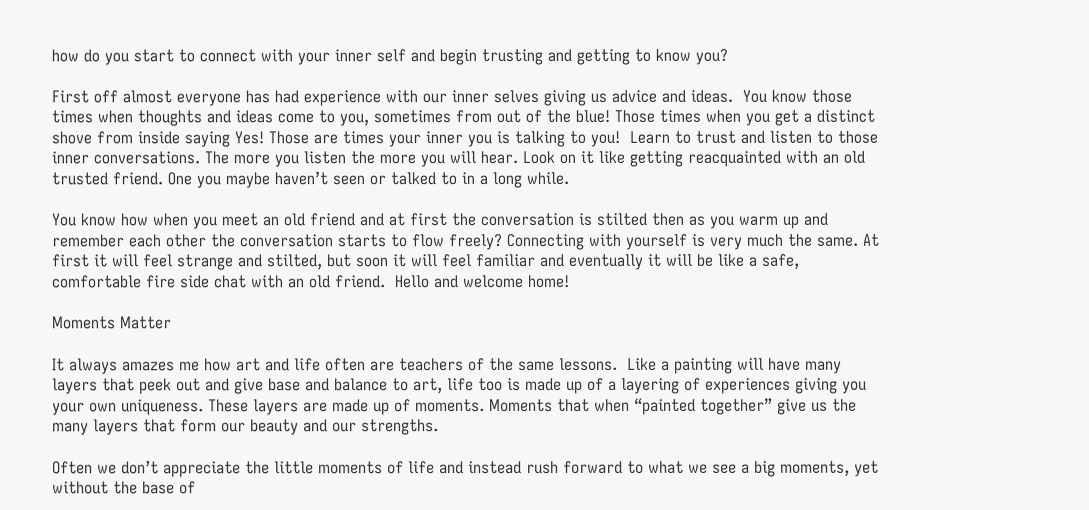how do you start to connect with your inner self and begin trusting and getting to know you?

First off almost everyone has had experience with our inner selves giving us advice and ideas.  You know those times when thoughts and ideas come to you, sometimes from out of the blue! Those times when you get a distinct shove from inside saying Yes! Those are times your inner you is talking to you!  Learn to trust and listen to those inner conversations. The more you listen the more you will hear. Look on it like getting reacquainted with an old trusted friend. One you maybe haven’t seen or talked to in a long while.

You know how when you meet an old friend and at first the conversation is stilted then as you warm up and remember each other the conversation starts to flow freely? Connecting with yourself is very much the same. At first it will feel strange and stilted, but soon it will feel familiar and eventually it will be like a safe, comfortable fire side chat with an old friend.  Hello and welcome home!

Moments Matter

It always amazes me how art and life often are teachers of the same lessons.  Like a painting will have many layers that peek out and give base and balance to art, life too is made up of a layering of experiences giving you your own uniqueness. These layers are made up of moments. Moments that when “painted together” give us the many layers that form our beauty and our strengths.

Often we don’t appreciate the little moments of life and instead rush forward to what we see a big moments, yet without the base of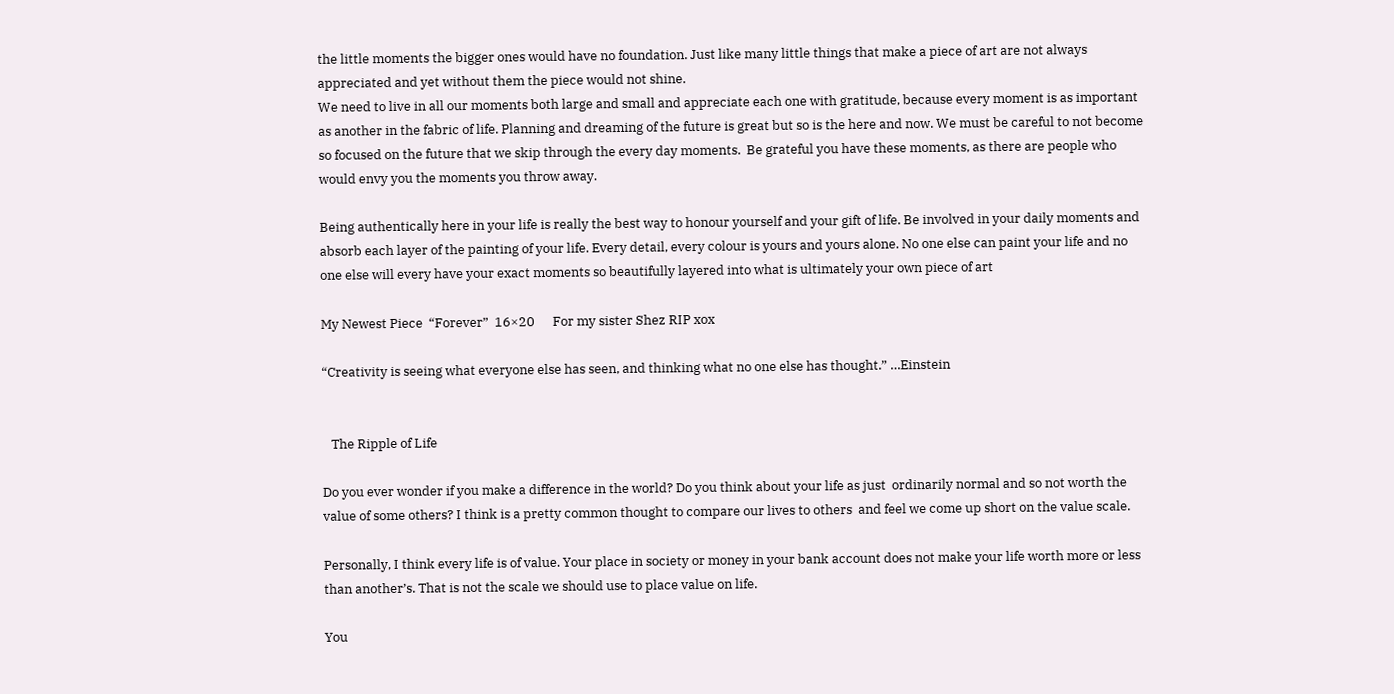the little moments the bigger ones would have no foundation. Just like many little things that make a piece of art are not always appreciated and yet without them the piece would not shine.
We need to live in all our moments both large and small and appreciate each one with gratitude, because every moment is as important as another in the fabric of life. Planning and dreaming of the future is great but so is the here and now. We must be careful to not become so focused on the future that we skip through the every day moments.  Be grateful you have these moments, as there are people who would envy you the moments you throw away.

Being authentically here in your life is really the best way to honour yourself and your gift of life. Be involved in your daily moments and absorb each layer of the painting of your life. Every detail, every colour is yours and yours alone. No one else can paint your life and no one else will every have your exact moments so beautifully layered into what is ultimately your own piece of art

My Newest Piece  “Forever”  16×20      For my sister Shez RIP xox

“Creativity is seeing what everyone else has seen, and thinking what no one else has thought.” …Einstein


   The Ripple of Life

Do you ever wonder if you make a difference in the world? Do you think about your life as just  ordinarily normal and so not worth the value of some others? I think is a pretty common thought to compare our lives to others  and feel we come up short on the value scale.

Personally, I think every life is of value. Your place in society or money in your bank account does not make your life worth more or less than another’s. That is not the scale we should use to place value on life.

You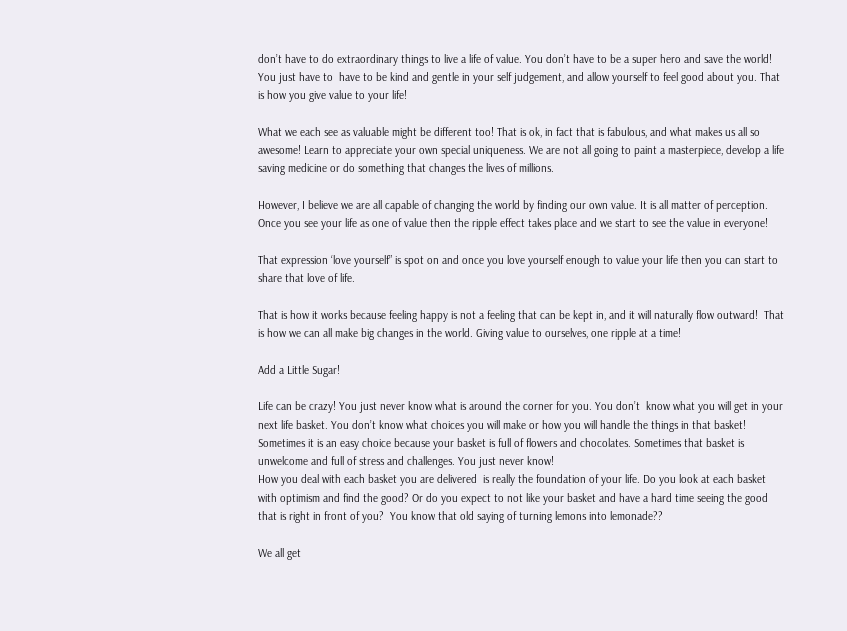don’t have to do extraordinary things to live a life of value. You don’t have to be a super hero and save the world!  You just have to  have to be kind and gentle in your self judgement, and allow yourself to feel good about you. That is how you give value to your life!

What we each see as valuable might be different too! That is ok, in fact that is fabulous, and what makes us all so awesome! Learn to appreciate your own special uniqueness. We are not all going to paint a masterpiece, develop a life saving medicine or do something that changes the lives of millions.

However, I believe we are all capable of changing the world by finding our own value. It is all matter of perception. Once you see your life as one of value then the ripple effect takes place and we start to see the value in everyone!

That expression ‘love yourself” is spot on and once you love yourself enough to value your life then you can start to share that love of life.

That is how it works because feeling happy is not a feeling that can be kept in, and it will naturally flow outward!  That is how we can all make big changes in the world. Giving value to ourselves, one ripple at a time!

Add a Little Sugar!

Life can be crazy! You just never know what is around the corner for you. You don’t  know what you will get in your next life basket. You don’t know what choices you will make or how you will handle the things in that basket!  Sometimes it is an easy choice because your basket is full of flowers and chocolates. Sometimes that basket is unwelcome and full of stress and challenges. You just never know!
How you deal with each basket you are delivered  is really the foundation of your life. Do you look at each basket with optimism and find the good? Or do you expect to not like your basket and have a hard time seeing the good that is right in front of you?  You know that old saying of turning lemons into lemonade??

We all get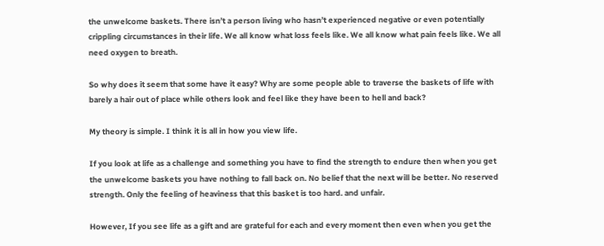the unwelcome baskets. There isn’t a person living who hasn’t experienced negative or even potentially crippling circumstances in their life. We all know what loss feels like. We all know what pain feels like. We all need oxygen to breath.

So why does it seem that some have it easy? Why are some people able to traverse the baskets of life with barely a hair out of place while others look and feel like they have been to hell and back?

My theory is simple. I think it is all in how you view life.

If you look at life as a challenge and something you have to find the strength to endure then when you get the unwelcome baskets you have nothing to fall back on. No belief that the next will be better. No reserved strength. Only the feeling of heaviness that this basket is too hard. and unfair.

However, If you see life as a gift and are grateful for each and every moment then even when you get the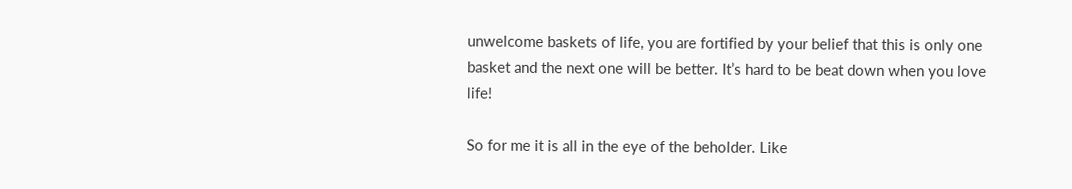unwelcome baskets of life, you are fortified by your belief that this is only one basket and the next one will be better. It’s hard to be beat down when you love life!

So for me it is all in the eye of the beholder. Like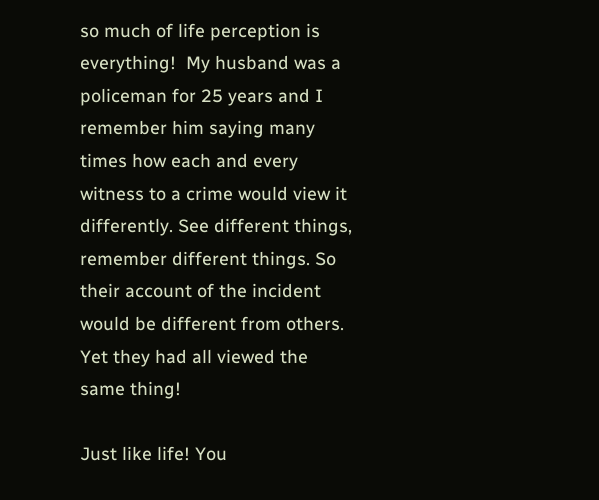so much of life perception is everything!  My husband was a policeman for 25 years and I remember him saying many times how each and every witness to a crime would view it differently. See different things, remember different things. So their account of the incident would be different from others. Yet they had all viewed the same thing!

Just like life! You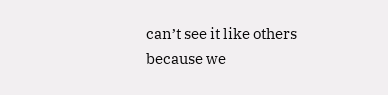can’t see it like others because we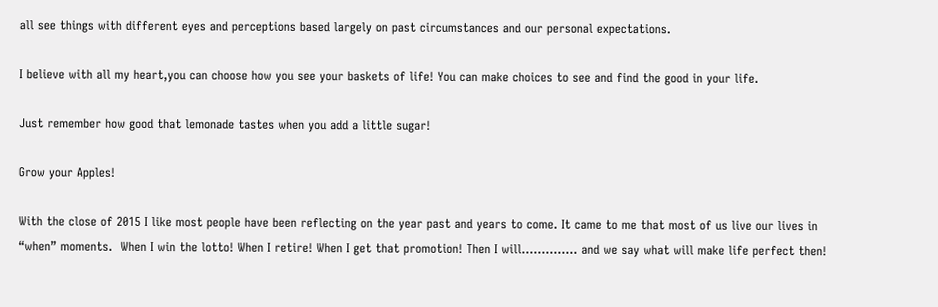all see things with different eyes and perceptions based largely on past circumstances and our personal expectations.

I believe with all my heart,you can choose how you see your baskets of life! You can make choices to see and find the good in your life.

Just remember how good that lemonade tastes when you add a little sugar!

Grow your Apples!

With the close of 2015 I like most people have been reflecting on the year past and years to come. It came to me that most of us live our lives in “when” moments.  When I win the lotto! When I retire! When I get that promotion! Then I will………….. and we say what will make life perfect then!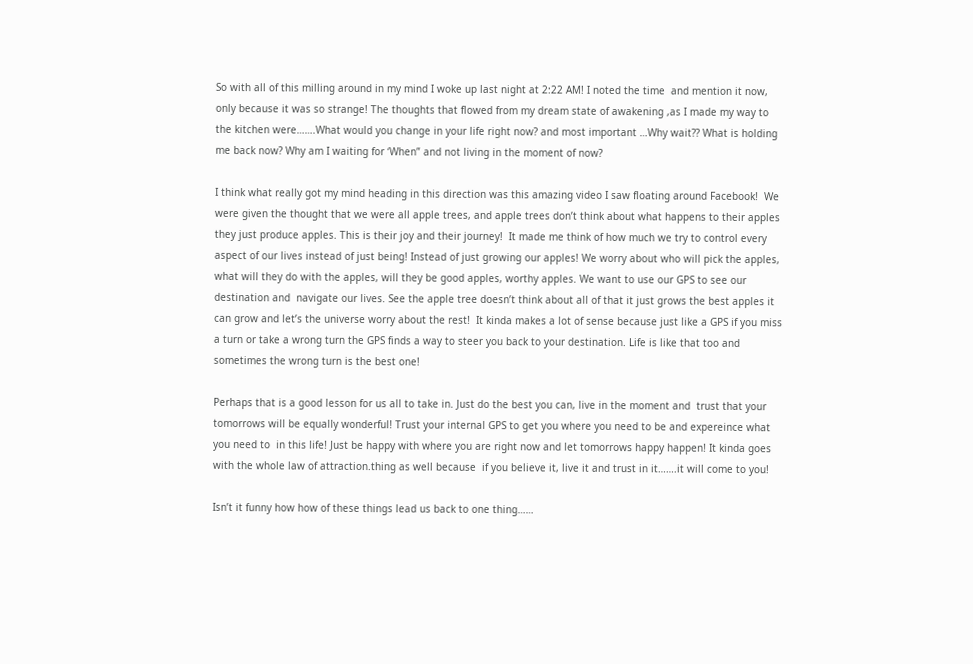So with all of this milling around in my mind I woke up last night at 2:22 AM! I noted the time  and mention it now, only because it was so strange! The thoughts that flowed from my dream state of awakening ,as I made my way to the kitchen were…….What would you change in your life right now? and most important …Why wait?? What is holding me back now? Why am I waiting for ‘When” and not living in the moment of now?

I think what really got my mind heading in this direction was this amazing video I saw floating around Facebook!  We were given the thought that we were all apple trees, and apple trees don’t think about what happens to their apples they just produce apples. This is their joy and their journey!  It made me think of how much we try to control every aspect of our lives instead of just being! Instead of just growing our apples! We worry about who will pick the apples, what will they do with the apples, will they be good apples, worthy apples. We want to use our GPS to see our destination and  navigate our lives. See the apple tree doesn’t think about all of that it just grows the best apples it can grow and let’s the universe worry about the rest!  It kinda makes a lot of sense because just like a GPS if you miss a turn or take a wrong turn the GPS finds a way to steer you back to your destination. Life is like that too and sometimes the wrong turn is the best one!

Perhaps that is a good lesson for us all to take in. Just do the best you can, live in the moment and  trust that your tomorrows will be equally wonderful! Trust your internal GPS to get you where you need to be and expereince what you need to  in this life! Just be happy with where you are right now and let tomorrows happy happen! It kinda goes with the whole law of attraction.thing as well because  if you believe it, live it and trust in it…….it will come to you!

Isn’t it funny how how of these things lead us back to one thing……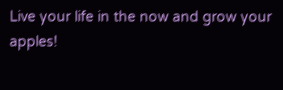Live your life in the now and grow your apples!